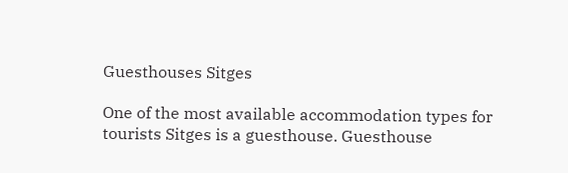Guesthouses Sitges

One of the most available accommodation types for tourists Sitges is a guesthouse. Guesthouse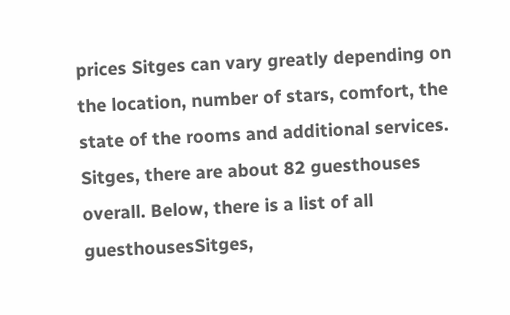prices Sitges can vary greatly depending on the location, number of stars, comfort, the state of the rooms and additional services. Sitges, there are about 82 guesthouses overall. Below, there is a list of all guesthousesSitges,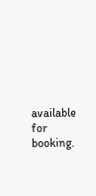available for booking.